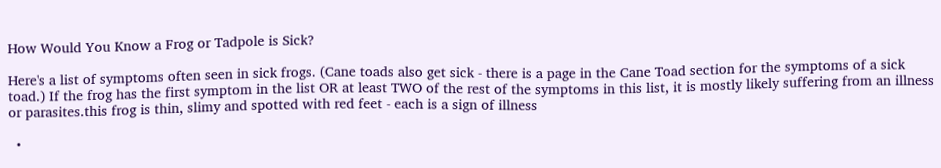How Would You Know a Frog or Tadpole is Sick?

Here's a list of symptoms often seen in sick frogs. (Cane toads also get sick - there is a page in the Cane Toad section for the symptoms of a sick toad.) If the frog has the first symptom in the list OR at least TWO of the rest of the symptoms in this list, it is mostly likely suffering from an illness or parasites.this frog is thin, slimy and spotted with red feet - each is a sign of illness

  •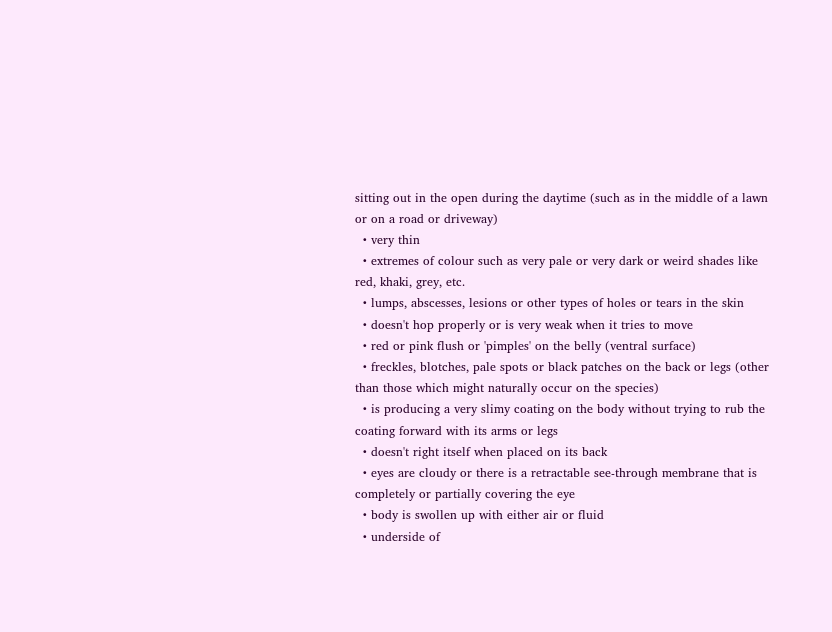sitting out in the open during the daytime (such as in the middle of a lawn or on a road or driveway)
  • very thin
  • extremes of colour such as very pale or very dark or weird shades like red, khaki, grey, etc.
  • lumps, abscesses, lesions or other types of holes or tears in the skin
  • doesn't hop properly or is very weak when it tries to move
  • red or pink flush or 'pimples' on the belly (ventral surface)
  • freckles, blotches, pale spots or black patches on the back or legs (other than those which might naturally occur on the species)
  • is producing a very slimy coating on the body without trying to rub the coating forward with its arms or legs
  • doesn't right itself when placed on its back
  • eyes are cloudy or there is a retractable see-through membrane that is completely or partially covering the eye
  • body is swollen up with either air or fluid
  • underside of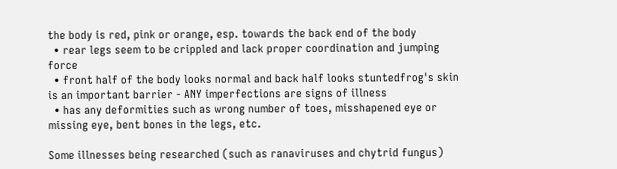the body is red, pink or orange, esp. towards the back end of the body
  • rear legs seem to be crippled and lack proper coordination and jumping force
  • front half of the body looks normal and back half looks stuntedfrog's skin is an important barrier - ANY imperfections are signs of illness
  • has any deformities such as wrong number of toes, misshapened eye or missing eye, bent bones in the legs, etc.

Some illnesses being researched (such as ranaviruses and chytrid fungus)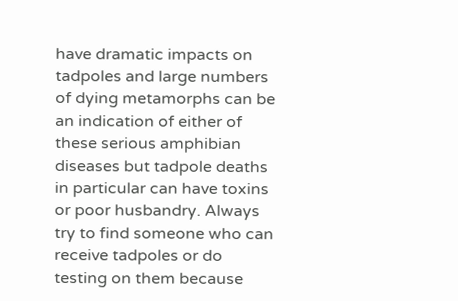have dramatic impacts on tadpoles and large numbers of dying metamorphs can be an indication of either of these serious amphibian diseases but tadpole deaths in particular can have toxins or poor husbandry. Always try to find someone who can receive tadpoles or do testing on them because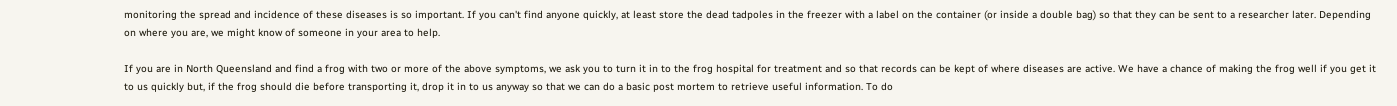monitoring the spread and incidence of these diseases is so important. If you can't find anyone quickly, at least store the dead tadpoles in the freezer with a label on the container (or inside a double bag) so that they can be sent to a researcher later. Depending on where you are, we might know of someone in your area to help.

If you are in North Queensland and find a frog with two or more of the above symptoms, we ask you to turn it in to the frog hospital for treatment and so that records can be kept of where diseases are active. We have a chance of making the frog well if you get it to us quickly but, if the frog should die before transporting it, drop it in to us anyway so that we can do a basic post mortem to retrieve useful information. To do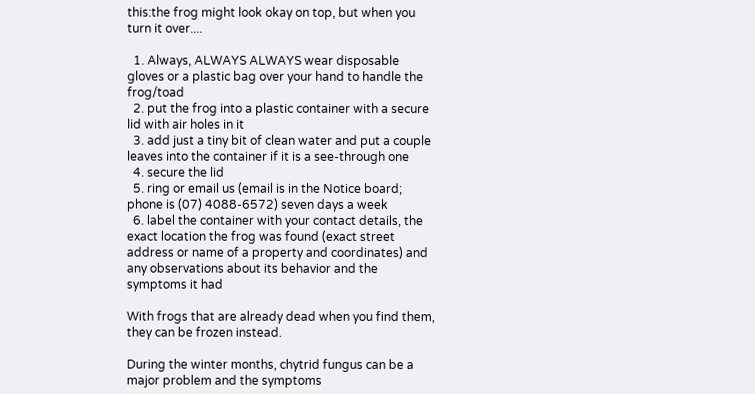this:the frog might look okay on top, but when you turn it over....

  1. Always, ALWAYS ALWAYS wear disposable gloves or a plastic bag over your hand to handle the frog/toad
  2. put the frog into a plastic container with a secure lid with air holes in it
  3. add just a tiny bit of clean water and put a couple leaves into the container if it is a see-through one
  4. secure the lid
  5. ring or email us (email is in the Notice board; phone is (07) 4088-6572) seven days a week
  6. label the container with your contact details, the exact location the frog was found (exact street address or name of a property and coordinates) and any observations about its behavior and the symptoms it had

With frogs that are already dead when you find them, they can be frozen instead.

During the winter months, chytrid fungus can be a major problem and the symptoms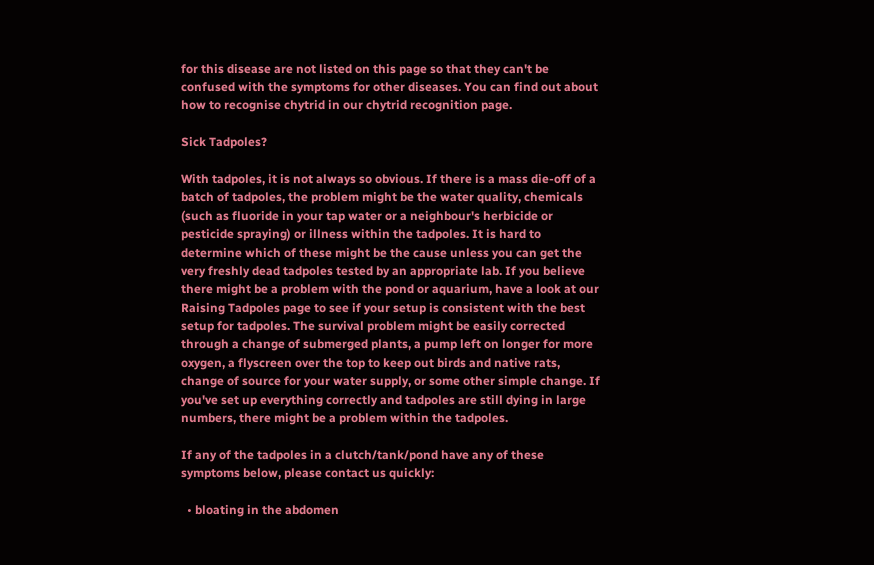for this disease are not listed on this page so that they can't be confused with the symptoms for other diseases. You can find out about how to recognise chytrid in our chytrid recognition page.

Sick Tadpoles?

With tadpoles, it is not always so obvious. If there is a mass die-off of a batch of tadpoles, the problem might be the water quality, chemicals (such as fluoride in your tap water or a neighbour's herbicide or pesticide spraying) or illness within the tadpoles. It is hard to determine which of these might be the cause unless you can get the very freshly dead tadpoles tested by an appropriate lab. If you believe there might be a problem with the pond or aquarium, have a look at our Raising Tadpoles page to see if your setup is consistent with the best setup for tadpoles. The survival problem might be easily corrected through a change of submerged plants, a pump left on longer for more oxygen, a flyscreen over the top to keep out birds and native rats, change of source for your water supply, or some other simple change. If you've set up everything correctly and tadpoles are still dying in large numbers, there might be a problem within the tadpoles.

If any of the tadpoles in a clutch/tank/pond have any of these symptoms below, please contact us quickly:

  • bloating in the abdomen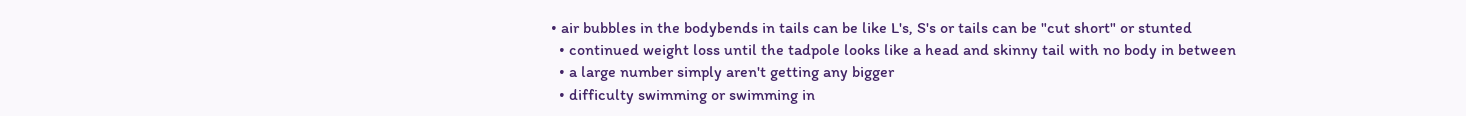• air bubbles in the bodybends in tails can be like L's, S's or tails can be "cut short" or stunted
  • continued weight loss until the tadpole looks like a head and skinny tail with no body in between
  • a large number simply aren't getting any bigger
  • difficulty swimming or swimming in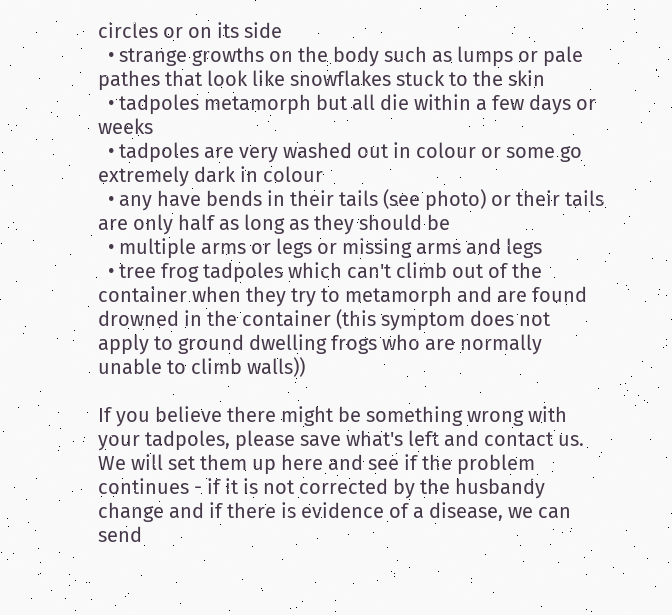circles or on its side
  • strange growths on the body such as lumps or pale pathes that look like snowflakes stuck to the skin
  • tadpoles metamorph but all die within a few days or weeks
  • tadpoles are very washed out in colour or some go extremely dark in colour
  • any have bends in their tails (see photo) or their tails are only half as long as they should be
  • multiple arms or legs or missing arms and legs
  • tree frog tadpoles which can't climb out of the container when they try to metamorph and are found drowned in the container (this symptom does not apply to ground dwelling frogs who are normally unable to climb walls))

If you believe there might be something wrong with your tadpoles, please save what's left and contact us. We will set them up here and see if the problem continues - if it is not corrected by the husbandy change and if there is evidence of a disease, we can send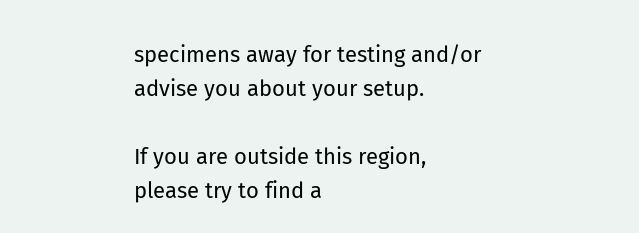specimens away for testing and/or advise you about your setup.

If you are outside this region, please try to find a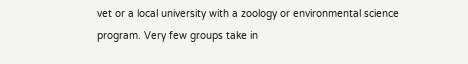vet or a local university with a zoology or environmental science program. Very few groups take in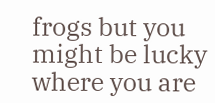frogs but you might be lucky where you are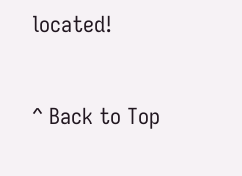located!


^ Back to Top